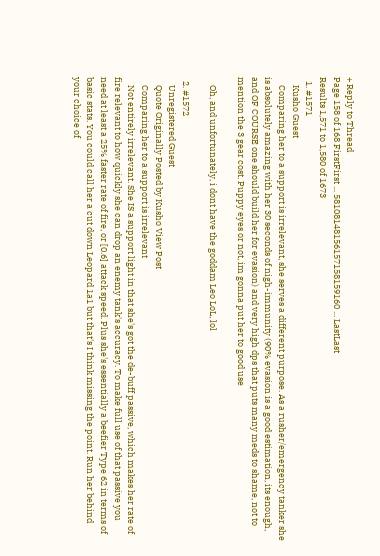+ Reply to Thread
Page 158 of 168 FirstFirst ... 58108148156157158159160 ... LastLast
Results 1,571 to 1,580 of 1673
  1. #1571
    Kusho Guest
    Comparing her to a support is irrelevant, she serves a different purpose. As a rusher/emergency tanker she is absolutely amazing with her 30 seconds of nigh-immunity (90% evasion is a good estimation, its enough, and OF COURSE one should build her for evasion) and very high dps that puts many meds to shame, not to mention the 3 gear cost. Puppy eyes or not, im gonna put her to good use

    Oh, and unfortunately, i dont have the goddam Leo LoL, lol

  2. #1572
    Unregistered Guest
    Quote Originally Posted by Kusho View Post
    Comparing her to a support is irrelevant
    Not entirely irrelevant. She IS a support light in that she's got the de-buff passive, which makes her rate of fire relevant to how quickly she can drop an enemy tank's accuracy. To make full use of that passive you need at least a 25% faster rate of fire, or [0.6] attack speed. Plus she's essentially a beefier Type 62 in terms of basic stats. You could call her a cut down Leopard 1a1 but that's I think missing the point. Run her behind your choice of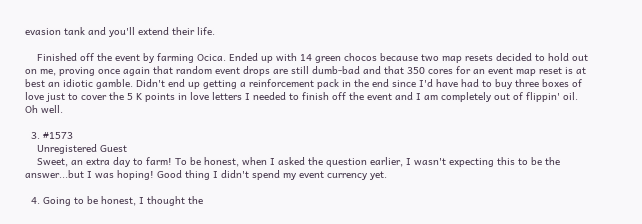evasion tank and you'll extend their life.

    Finished off the event by farming Ocica. Ended up with 14 green chocos because two map resets decided to hold out on me, proving once again that random event drops are still dumb-bad and that 350 cores for an event map reset is at best an idiotic gamble. Didn't end up getting a reinforcement pack in the end since I'd have had to buy three boxes of love just to cover the 5 K points in love letters I needed to finish off the event and I am completely out of flippin' oil. Oh well.

  3. #1573
    Unregistered Guest
    Sweet, an extra day to farm! To be honest, when I asked the question earlier, I wasn't expecting this to be the answer...but I was hoping! Good thing I didn't spend my event currency yet.

  4. Going to be honest, I thought the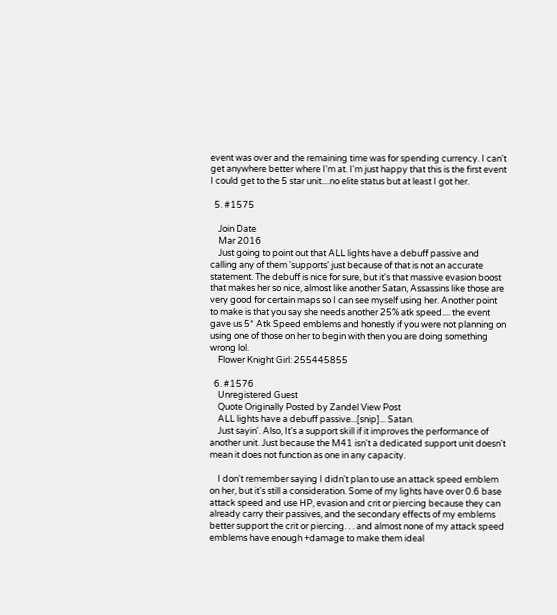event was over and the remaining time was for spending currency. I can't get anywhere better where I'm at. I'm just happy that this is the first event I could get to the 5 star unit....no elite status but at least I got her.

  5. #1575

    Join Date
    Mar 2016
    Just going to point out that ALL lights have a debuff passive and calling any of them 'supports' just because of that is not an accurate statement. The debuff is nice for sure, but it's that massive evasion boost that makes her so nice, almost like another Satan, Assassins like those are very good for certain maps so I can see myself using her. Another point to make is that you say she needs another 25% atk speed.... the event gave us 5* Atk Speed emblems and honestly if you were not planning on using one of those on her to begin with then you are doing something wrong lol.
    Flower Knight Girl: 255445855

  6. #1576
    Unregistered Guest
    Quote Originally Posted by Zandel View Post
    ALL lights have a debuff passive...[snip]... Satan.
    Just sayin'. Also, It's a support skill if it improves the performance of another unit. Just because the M41 isn't a dedicated support unit doesn't mean it does not function as one in any capacity.

    I don't remember saying I didn't plan to use an attack speed emblem on her, but it's still a consideration. Some of my lights have over 0.6 base attack speed and use HP, evasion and crit or piercing because they can already carry their passives, and the secondary effects of my emblems better support the crit or piercing. . . and almost none of my attack speed emblems have enough +damage to make them ideal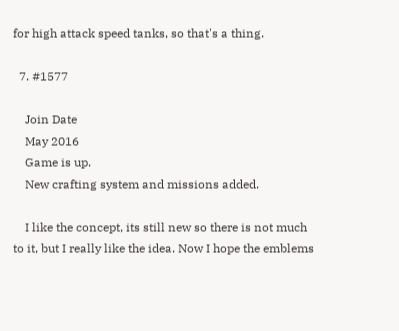for high attack speed tanks, so that's a thing.

  7. #1577

    Join Date
    May 2016
    Game is up.
    New crafting system and missions added.

    I like the concept, its still new so there is not much to it, but I really like the idea. Now I hope the emblems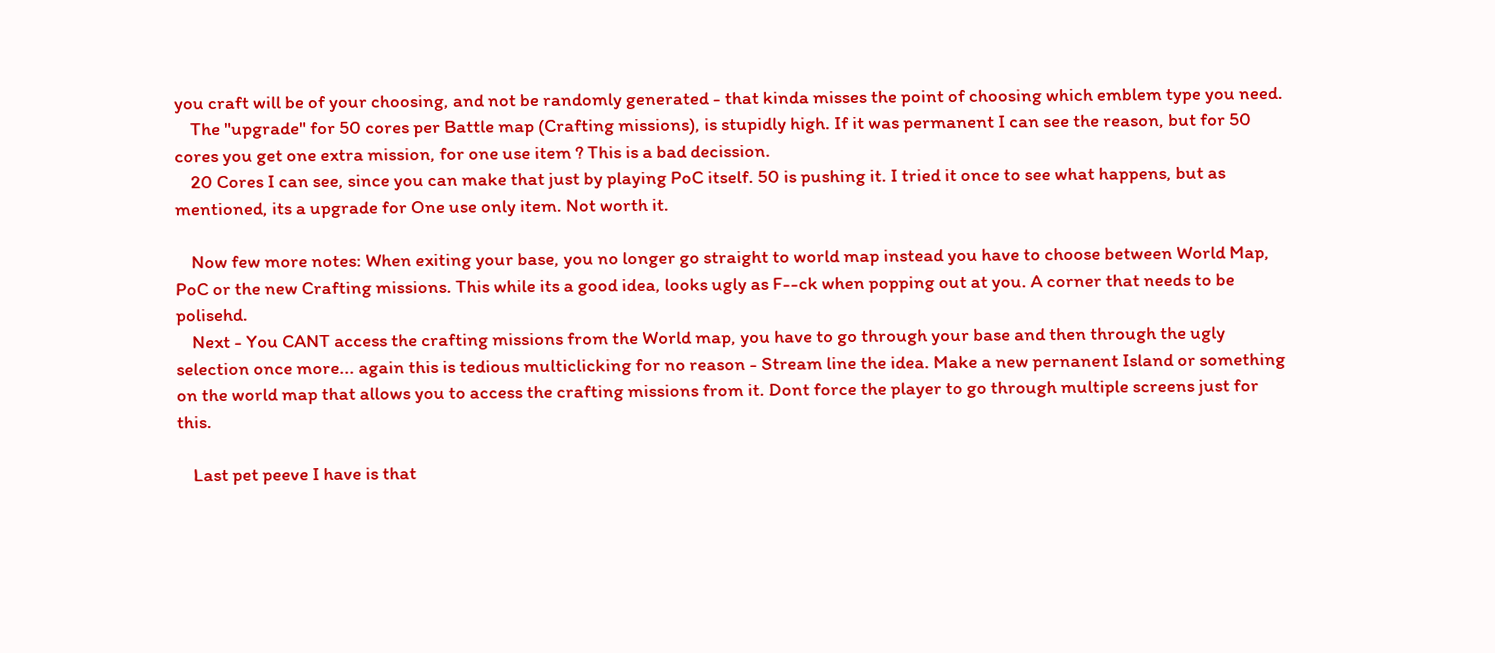you craft will be of your choosing, and not be randomly generated - that kinda misses the point of choosing which emblem type you need.
    The "upgrade" for 50 cores per Battle map (Crafting missions), is stupidly high. If it was permanent I can see the reason, but for 50 cores you get one extra mission, for one use item ? This is a bad decission.
    20 Cores I can see, since you can make that just by playing PoC itself. 50 is pushing it. I tried it once to see what happens, but as mentioned, its a upgrade for One use only item. Not worth it.

    Now few more notes: When exiting your base, you no longer go straight to world map instead you have to choose between World Map, PoC or the new Crafting missions. This while its a good idea, looks ugly as F--ck when popping out at you. A corner that needs to be polisehd.
    Next - You CANT access the crafting missions from the World map, you have to go through your base and then through the ugly selection once more... again this is tedious multiclicking for no reason - Stream line the idea. Make a new pernanent Island or something on the world map that allows you to access the crafting missions from it. Dont force the player to go through multiple screens just for this.

    Last pet peeve I have is that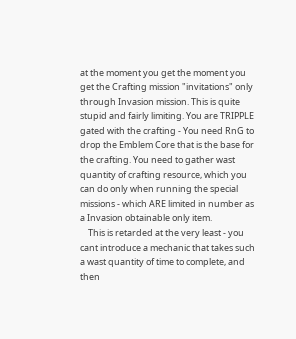at the moment you get the moment you get the Crafting mission "invitations" only through Invasion mission. This is quite stupid and fairly limiting. You are TRIPPLE gated with the crafting - You need RnG to drop the Emblem Core that is the base for the crafting. You need to gather wast quantity of crafting resource, which you can do only when running the special missions - which ARE limited in number as a Invasion obtainable only item.
    This is retarded at the very least - you cant introduce a mechanic that takes such a wast quantity of time to complete, and then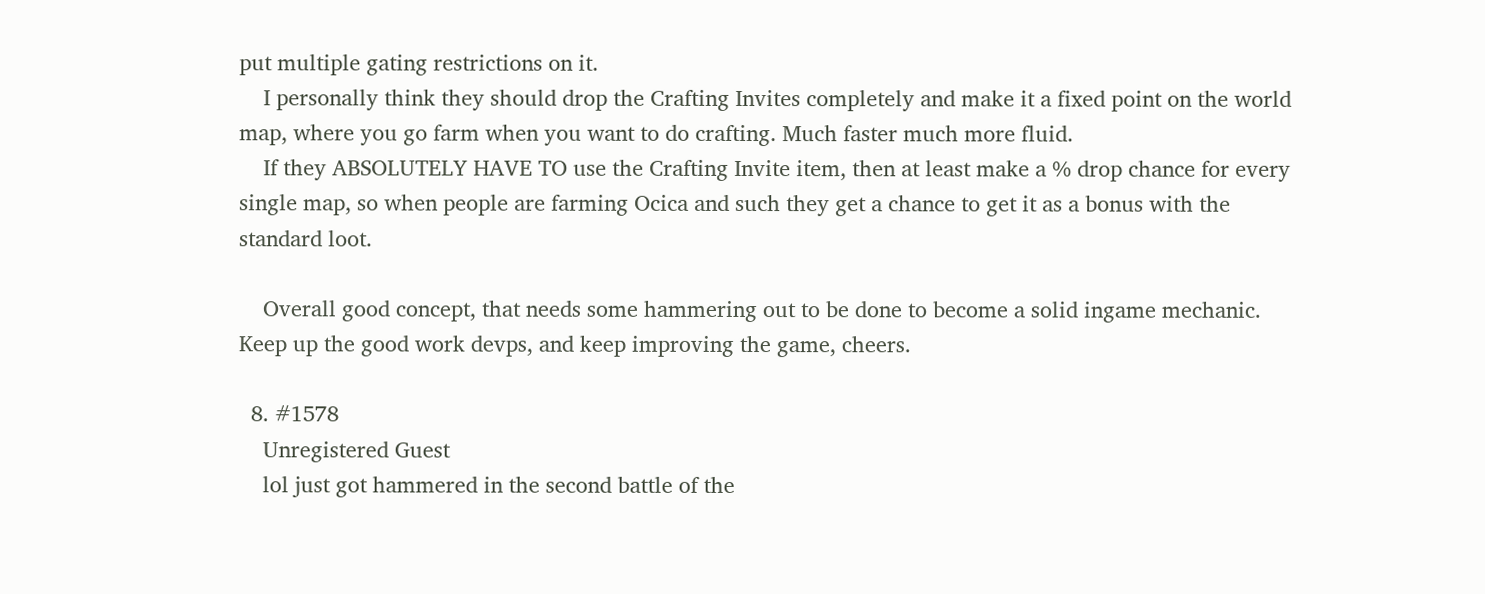put multiple gating restrictions on it.
    I personally think they should drop the Crafting Invites completely and make it a fixed point on the world map, where you go farm when you want to do crafting. Much faster much more fluid.
    If they ABSOLUTELY HAVE TO use the Crafting Invite item, then at least make a % drop chance for every single map, so when people are farming Ocica and such they get a chance to get it as a bonus with the standard loot.

    Overall good concept, that needs some hammering out to be done to become a solid ingame mechanic. Keep up the good work devps, and keep improving the game, cheers.

  8. #1578
    Unregistered Guest
    lol just got hammered in the second battle of the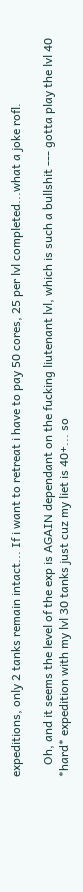expeditions, only 2 tanks remain intact... If i want to retreat i have to pay 50 cores, 25 per lvl completed...what a joke rofl.

    Oh, and it seems the level of the exp is AGAIN dependant on the fucking liutenant lvl, which is such a bullshit --- gotta play the lvl 40 *hard* expedition with my lvl 30 tanks just cuz my liet is 40+... so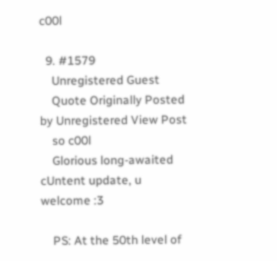c00l

  9. #1579
    Unregistered Guest
    Quote Originally Posted by Unregistered View Post
    so c00l
    Glorious long-awaited cUntent update, u welcome :3

    PS: At the 50th level of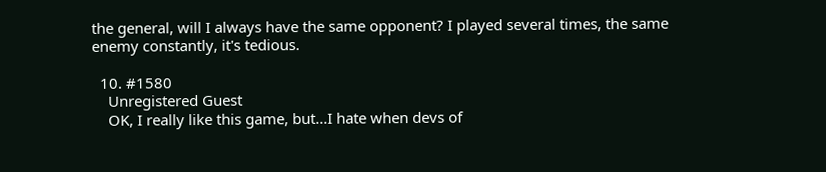the general, will I always have the same opponent? I played several times, the same enemy constantly, it's tedious.

  10. #1580
    Unregistered Guest
    OK, I really like this game, but...I hate when devs of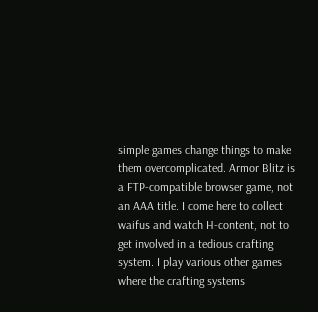simple games change things to make them overcomplicated. Armor Blitz is a FTP-compatible browser game, not an AAA title. I come here to collect waifus and watch H-content, not to get involved in a tedious crafting system. I play various other games where the crafting systems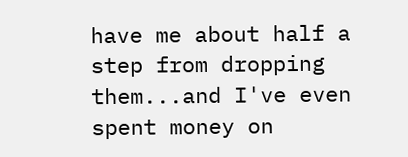have me about half a step from dropping them...and I've even spent money on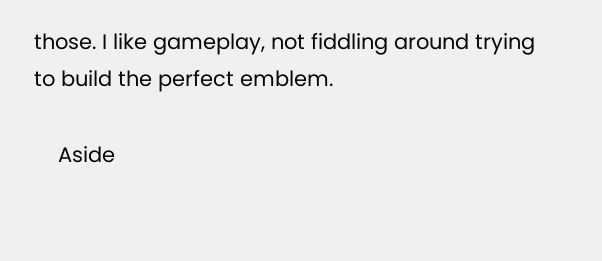those. I like gameplay, not fiddling around trying to build the perfect emblem.

    Aside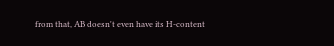from that, AB doesn't even have its H-content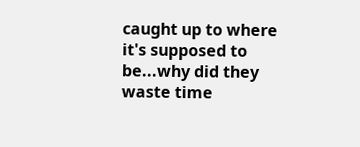caught up to where it's supposed to be...why did they waste time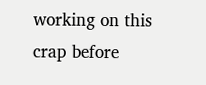working on this crap before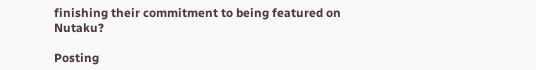finishing their commitment to being featured on Nutaku?

Posting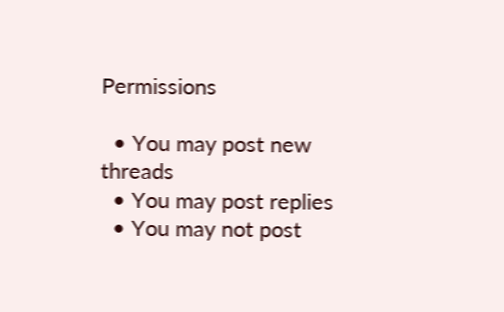Permissions

  • You may post new threads
  • You may post replies
  • You may not post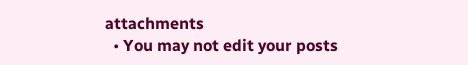attachments
  • You may not edit your posts